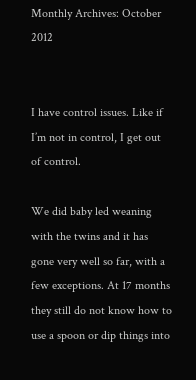Monthly Archives: October 2012


I have control issues. Like if I’m not in control, I get out of control.

We did baby led weaning with the twins and it has gone very well so far, with a few exceptions. At 17 months they still do not know how to use a spoon or dip things into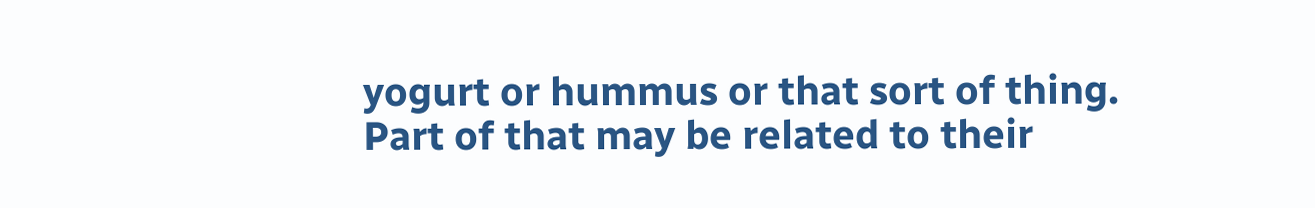yogurt or hummus or that sort of thing. Part of that may be related to their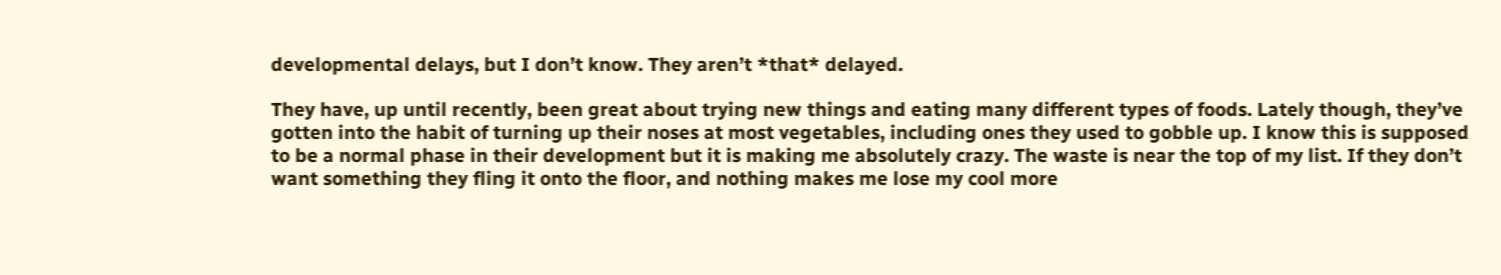developmental delays, but I don’t know. They aren’t *that* delayed.

They have, up until recently, been great about trying new things and eating many different types of foods. Lately though, they’ve gotten into the habit of turning up their noses at most vegetables, including ones they used to gobble up. I know this is supposed to be a normal phase in their development but it is making me absolutely crazy. The waste is near the top of my list. If they don’t want something they fling it onto the floor, and nothing makes me lose my cool more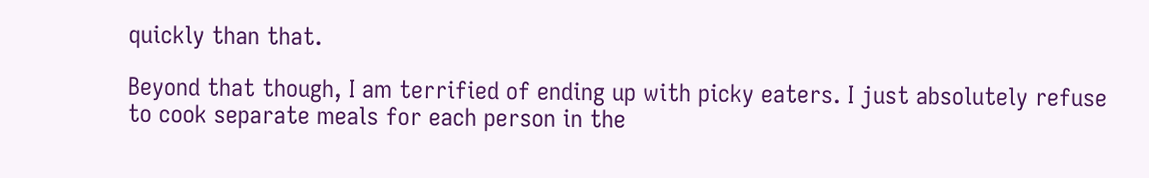quickly than that.

Beyond that though, I am terrified of ending up with picky eaters. I just absolutely refuse to cook separate meals for each person in the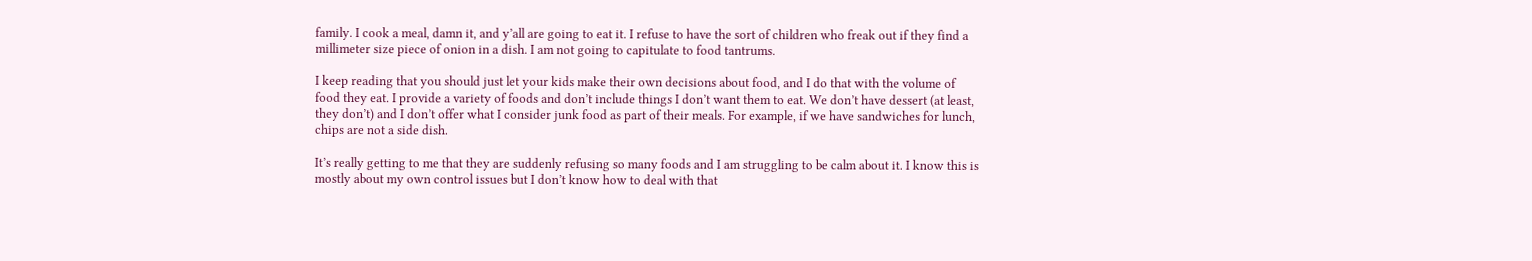family. I cook a meal, damn it, and y’all are going to eat it. I refuse to have the sort of children who freak out if they find a millimeter size piece of onion in a dish. I am not going to capitulate to food tantrums.

I keep reading that you should just let your kids make their own decisions about food, and I do that with the volume of food they eat. I provide a variety of foods and don’t include things I don’t want them to eat. We don’t have dessert (at least, they don’t) and I don’t offer what I consider junk food as part of their meals. For example, if we have sandwiches for lunch, chips are not a side dish.

It’s really getting to me that they are suddenly refusing so many foods and I am struggling to be calm about it. I know this is mostly about my own control issues but I don’t know how to deal with that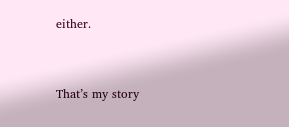either.


That’s my story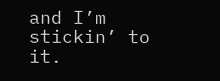and I’m stickin’ to it.